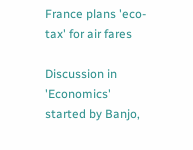France plans 'eco-tax' for air fares

Discussion in 'Economics' started by Banjo,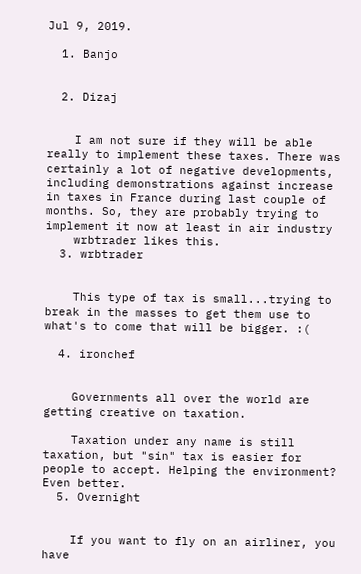Jul 9, 2019.

  1. Banjo


  2. Dizaj


    I am not sure if they will be able really to implement these taxes. There was certainly a lot of negative developments, including demonstrations against increase in taxes in France during last couple of months. So, they are probably trying to implement it now at least in air industry
    wrbtrader likes this.
  3. wrbtrader


    This type of tax is small...trying to break in the masses to get them use to what's to come that will be bigger. :(

  4. ironchef


    Governments all over the world are getting creative on taxation.

    Taxation under any name is still taxation, but "sin" tax is easier for people to accept. Helping the environment? Even better.
  5. Overnight


    If you want to fly on an airliner, you have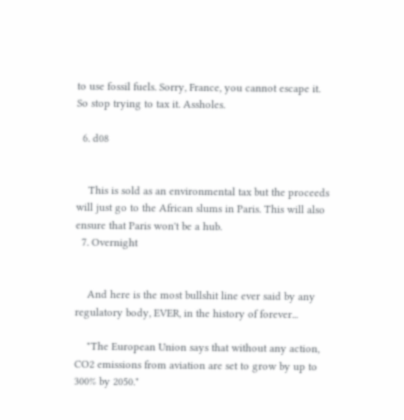to use fossil fuels. Sorry, France, you cannot escape it. So stop trying to tax it. Assholes.

  6. d08


    This is sold as an environmental tax but the proceeds will just go to the African slums in Paris. This will also ensure that Paris won't be a hub.
  7. Overnight


    And here is the most bullshit line ever said by any regulatory body, EVER, in the history of forever...

    "The European Union says that without any action, CO2 emissions from aviation are set to grow by up to 300% by 2050."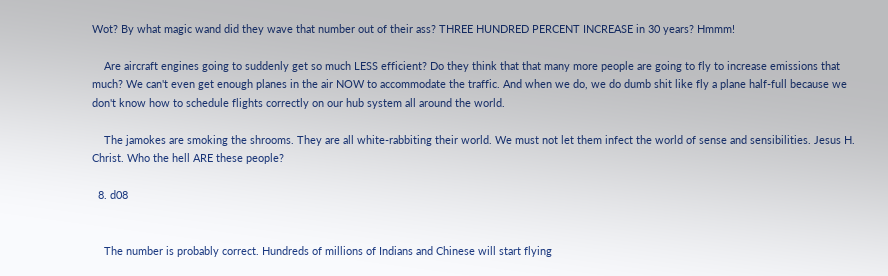Wot? By what magic wand did they wave that number out of their ass? THREE HUNDRED PERCENT INCREASE in 30 years? Hmmm!

    Are aircraft engines going to suddenly get so much LESS efficient? Do they think that that many more people are going to fly to increase emissions that much? We can't even get enough planes in the air NOW to accommodate the traffic. And when we do, we do dumb shit like fly a plane half-full because we don't know how to schedule flights correctly on our hub system all around the world.

    The jamokes are smoking the shrooms. They are all white-rabbiting their world. We must not let them infect the world of sense and sensibilities. Jesus H. Christ. Who the hell ARE these people?

  8. d08


    The number is probably correct. Hundreds of millions of Indians and Chinese will start flying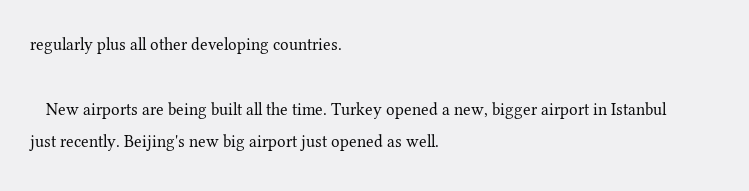regularly plus all other developing countries.

    New airports are being built all the time. Turkey opened a new, bigger airport in Istanbul just recently. Beijing's new big airport just opened as well.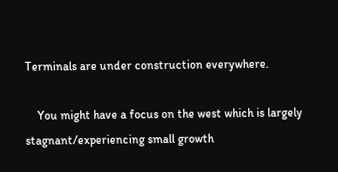Terminals are under construction everywhere.

    You might have a focus on the west which is largely stagnant/experiencing small growth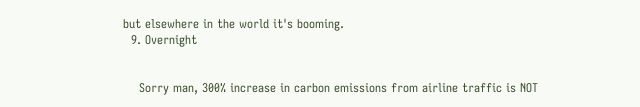but elsewhere in the world it's booming.
  9. Overnight


    Sorry man, 300% increase in carbon emissions from airline traffic is NOT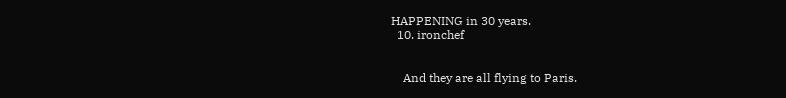HAPPENING in 30 years.
  10. ironchef


    And they are all flying to Paris.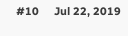#10     Jul 22, 2019